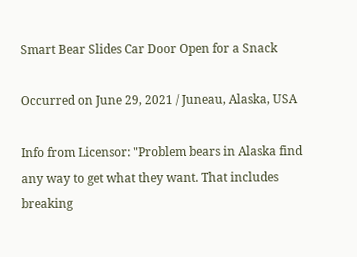Smart Bear Slides Car Door Open for a Snack

Occurred on June 29, 2021 / Juneau, Alaska, USA

Info from Licensor: "Problem bears in Alaska find any way to get what they want. That includes breaking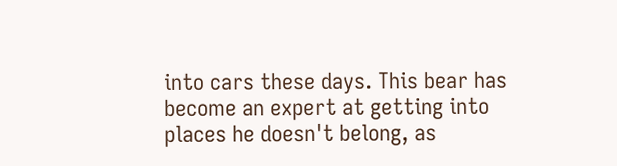into cars these days. This bear has become an expert at getting into places he doesn't belong, as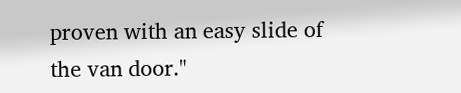proven with an easy slide of the van door."